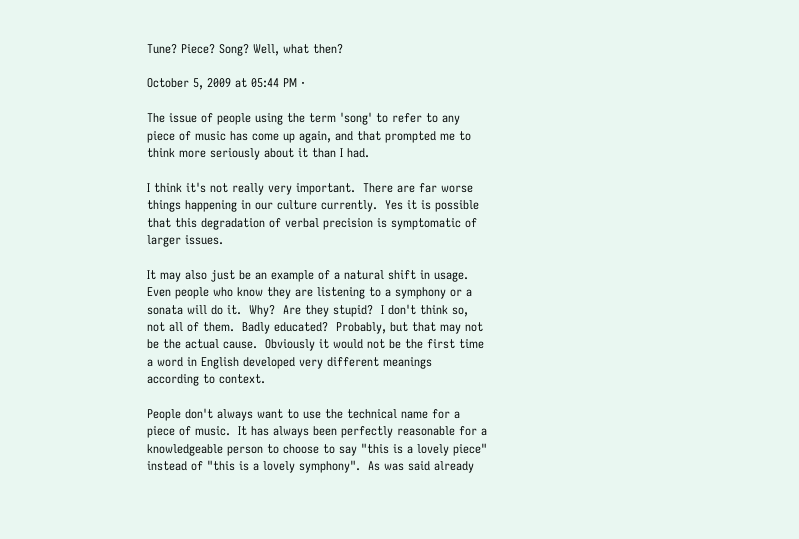Tune? Piece? Song? Well, what then?

October 5, 2009 at 05:44 PM ·

The issue of people using the term 'song' to refer to any piece of music has come up again, and that prompted me to think more seriously about it than I had.

I think it's not really very important.  There are far worse things happening in our culture currently.  Yes it is possible that this degradation of verbal precision is symptomatic of larger issues.

It may also just be an example of a natural shift in usage.  Even people who know they are listening to a symphony or a sonata will do it.  Why?  Are they stupid?  I don't think so, not all of them.  Badly educated?  Probably, but that may not be the actual cause.  Obviously it would not be the first time a word in English developed very different meanings according to context.

People don't always want to use the technical name for a piece of music.  It has always been perfectly reasonable for a knowledgeable person to choose to say "this is a lovely piece" instead of "this is a lovely symphony".  As was said already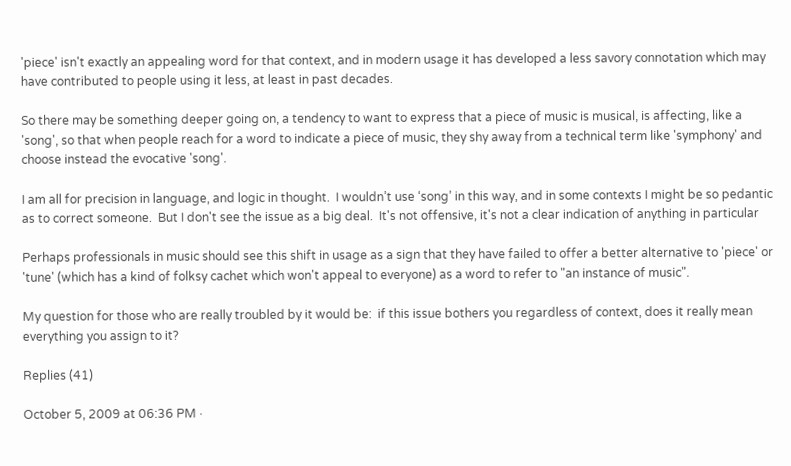'piece' isn't exactly an appealing word for that context, and in modern usage it has developed a less savory connotation which may have contributed to people using it less, at least in past decades.

So there may be something deeper going on, a tendency to want to express that a piece of music is musical, is affecting, like a 'song', so that when people reach for a word to indicate a piece of music, they shy away from a technical term like 'symphony' and choose instead the evocative 'song'.

I am all for precision in language, and logic in thought.  I wouldn’t use ‘song’ in this way, and in some contexts I might be so pedantic as to correct someone.  But I don't see the issue as a big deal.  It's not offensive, it's not a clear indication of anything in particular

Perhaps professionals in music should see this shift in usage as a sign that they have failed to offer a better alternative to 'piece' or 'tune' (which has a kind of folksy cachet which won't appeal to everyone) as a word to refer to "an instance of music".

My question for those who are really troubled by it would be:  if this issue bothers you regardless of context, does it really mean everything you assign to it?

Replies (41)

October 5, 2009 at 06:36 PM ·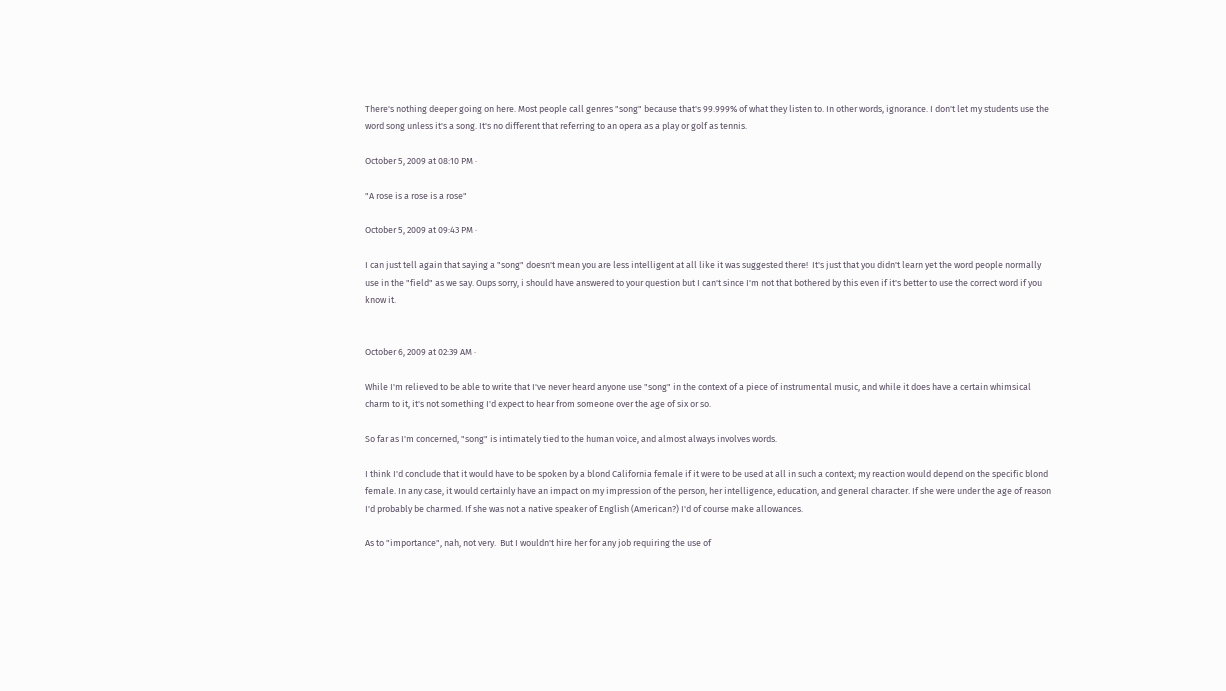There's nothing deeper going on here. Most people call genres "song" because that's 99.999% of what they listen to. In other words, ignorance. I don't let my students use the word song unless it's a song. It's no different that referring to an opera as a play or golf as tennis.

October 5, 2009 at 08:10 PM ·

"A rose is a rose is a rose"

October 5, 2009 at 09:43 PM ·

I can just tell again that saying a "song" doesn't mean you are less intelligent at all like it was suggested there!  It's just that you didn't learn yet the word people normally use in the "field" as we say. Oups sorry, i should have answered to your question but I can't since I'm not that bothered by this even if it's better to use the correct word if you know it.


October 6, 2009 at 02:39 AM ·

While I'm relieved to be able to write that I've never heard anyone use "song" in the context of a piece of instrumental music, and while it does have a certain whimsical charm to it, it's not something I'd expect to hear from someone over the age of six or so.

So far as I'm concerned, "song" is intimately tied to the human voice, and almost always involves words.

I think I'd conclude that it would have to be spoken by a blond California female if it were to be used at all in such a context; my reaction would depend on the specific blond female. In any case, it would certainly have an impact on my impression of the person, her intelligence, education, and general character. If she were under the age of reason I'd probably be charmed. If she was not a native speaker of English (American?) I'd of course make allowances.

As to "importance", nah, not very.  But I wouldn't hire her for any job requiring the use of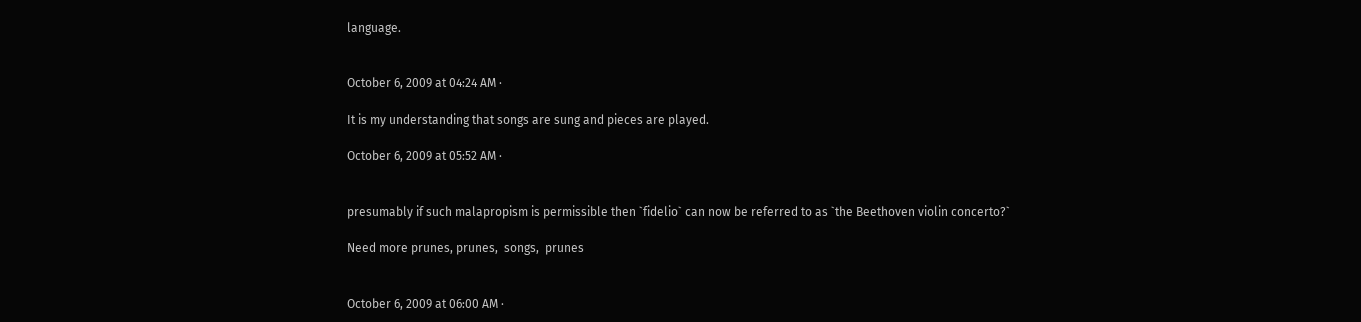language.


October 6, 2009 at 04:24 AM ·

It is my understanding that songs are sung and pieces are played.

October 6, 2009 at 05:52 AM ·


presumably if such malapropism is permissible then `fidelio` can now be referred to as `the Beethoven violin concerto?`

Need more prunes, prunes,  songs,  prunes


October 6, 2009 at 06:00 AM ·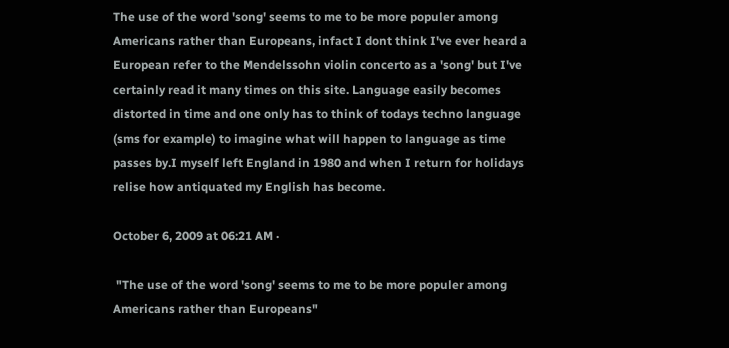The use of the word 'song' seems to me to be more populer among Americans rather than Europeans, infact I dont think I've ever heard a European refer to the Mendelssohn violin concerto as a 'song' but I've certainly read it many times on this site. Language easily becomes distorted in time and one only has to think of todays techno language (sms for example) to imagine what will happen to language as time passes by.I myself left England in 1980 and when I return for holidays relise how antiquated my English has become.

October 6, 2009 at 06:21 AM ·

 "The use of the word 'song' seems to me to be more populer among Americans rather than Europeans"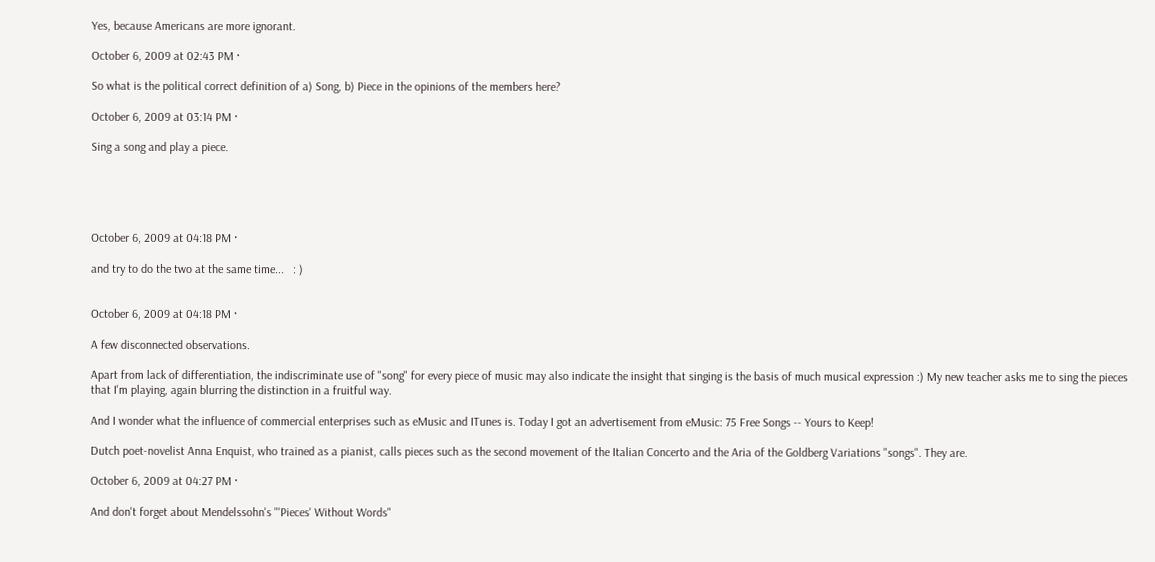Yes, because Americans are more ignorant.

October 6, 2009 at 02:43 PM ·

So what is the political correct definition of a) Song, b) Piece in the opinions of the members here?

October 6, 2009 at 03:14 PM ·

Sing a song and play a piece.





October 6, 2009 at 04:18 PM ·

and try to do the two at the same time...   : )


October 6, 2009 at 04:18 PM ·

A few disconnected observations.

Apart from lack of differentiation, the indiscriminate use of "song" for every piece of music may also indicate the insight that singing is the basis of much musical expression :) My new teacher asks me to sing the pieces that I'm playing, again blurring the distinction in a fruitful way.

And I wonder what the influence of commercial enterprises such as eMusic and ITunes is. Today I got an advertisement from eMusic: 75 Free Songs -- Yours to Keep!

Dutch poet-novelist Anna Enquist, who trained as a pianist, calls pieces such as the second movement of the Italian Concerto and the Aria of the Goldberg Variations "songs". They are.

October 6, 2009 at 04:27 PM ·

And don't forget about Mendelssohn's "'Pieces' Without Words"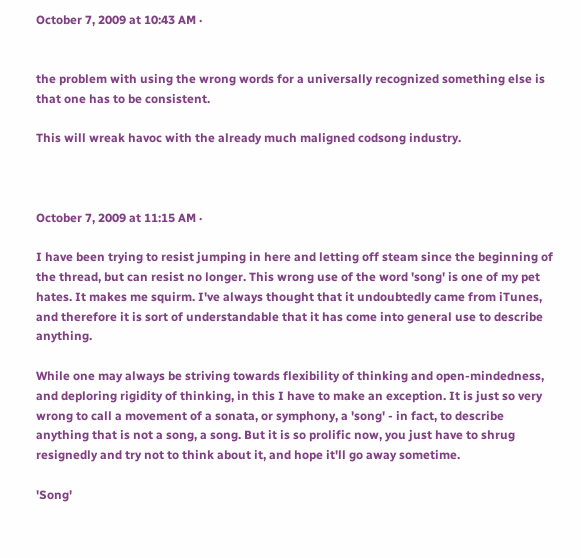October 7, 2009 at 10:43 AM ·


the problem with using the wrong words for a universally recognized something else is that one has to be consistent.

This will wreak havoc with the already much maligned codsong industry.



October 7, 2009 at 11:15 AM ·

I have been trying to resist jumping in here and letting off steam since the beginning of the thread, but can resist no longer. This wrong use of the word 'song' is one of my pet hates. It makes me squirm. I've always thought that it undoubtedly came from iTunes, and therefore it is sort of understandable that it has come into general use to describe anything.

While one may always be striving towards flexibility of thinking and open-mindedness, and deploring rigidity of thinking, in this I have to make an exception. It is just so very wrong to call a movement of a sonata, or symphony, a 'song' - in fact, to describe anything that is not a song, a song. But it is so prolific now, you just have to shrug resignedly and try not to think about it, and hope it'll go away sometime.

'Song'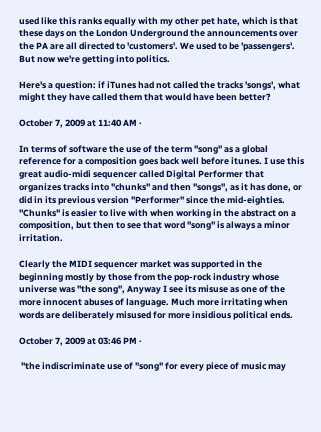used like this ranks equally with my other pet hate, which is that these days on the London Underground the announcements over the PA are all directed to 'customers'. We used to be 'passengers'. But now we're getting into politics.

Here's a question: if iTunes had not called the tracks 'songs', what might they have called them that would have been better?

October 7, 2009 at 11:40 AM ·

In terms of software the use of the term "song" as a global reference for a composition goes back well before itunes. I use this great audio-midi sequencer called Digital Performer that organizes tracks into "chunks" and then "songs", as it has done, or did in its previous version "Performer" since the mid-eighties. "Chunks" is easier to live with when working in the abstract on a composition, but then to see that word "song" is always a minor irritation.

Clearly the MIDI sequencer market was supported in the beginning mostly by those from the pop-rock industry whose universe was "the song", Anyway I see its misuse as one of the more innocent abuses of language. Much more irritating when words are deliberately misused for more insidious political ends.

October 7, 2009 at 03:46 PM ·

 "the indiscriminate use of "song" for every piece of music may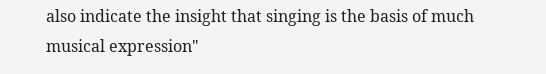also indicate the insight that singing is the basis of much musical expression"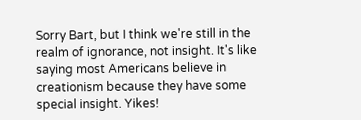Sorry Bart, but I think we're still in the realm of ignorance, not insight. It's like saying most Americans believe in creationism because they have some special insight. Yikes!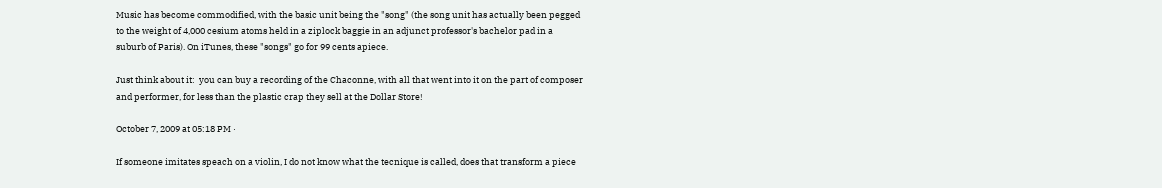Music has become commodified, with the basic unit being the "song" (the song unit has actually been pegged to the weight of 4,000 cesium atoms held in a ziplock baggie in an adjunct professor's bachelor pad in a suburb of Paris). On iTunes, these "songs" go for 99 cents apiece.

Just think about it:  you can buy a recording of the Chaconne, with all that went into it on the part of composer and performer, for less than the plastic crap they sell at the Dollar Store!

October 7, 2009 at 05:18 PM ·

If someone imitates speach on a violin, I do not know what the tecnique is called, does that transform a piece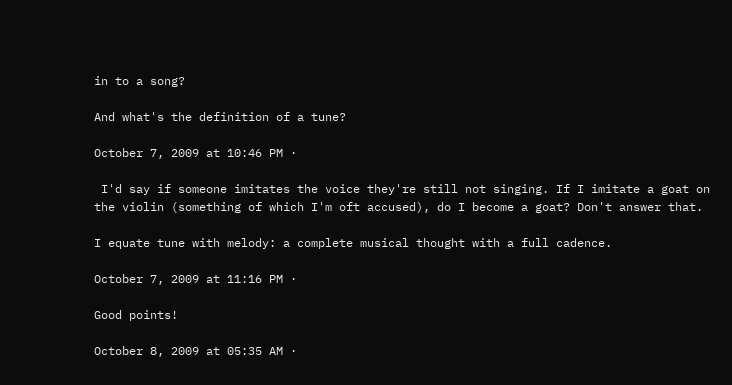in to a song?

And what's the definition of a tune?

October 7, 2009 at 10:46 PM ·

 I'd say if someone imitates the voice they're still not singing. If I imitate a goat on the violin (something of which I'm oft accused), do I become a goat? Don't answer that.

I equate tune with melody: a complete musical thought with a full cadence.

October 7, 2009 at 11:16 PM ·

Good points!

October 8, 2009 at 05:35 AM ·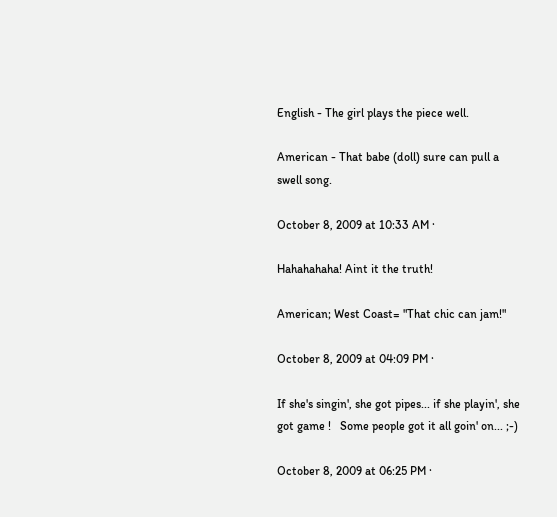English - The girl plays the piece well.

American - That babe (doll) sure can pull a swell song.

October 8, 2009 at 10:33 AM ·

Hahahahaha! Aint it the truth!

American; West Coast= "That chic can jam!"

October 8, 2009 at 04:09 PM ·

If she's singin', she got pipes... if she playin', she got game !   Some people got it all goin' on... ;-)

October 8, 2009 at 06:25 PM ·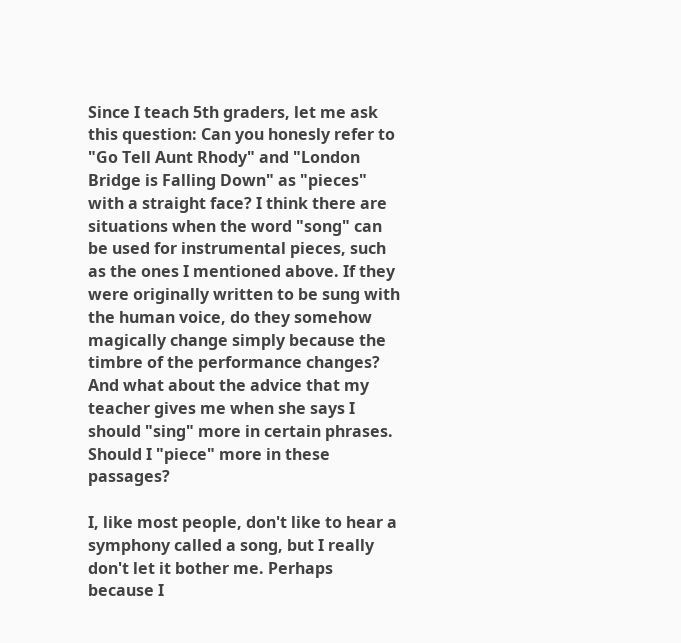Since I teach 5th graders, let me ask this question: Can you honesly refer to "Go Tell Aunt Rhody" and "London Bridge is Falling Down" as "pieces" with a straight face? I think there are situations when the word "song" can be used for instrumental pieces, such as the ones I mentioned above. If they were originally written to be sung with the human voice, do they somehow magically change simply because the timbre of the performance changes? And what about the advice that my teacher gives me when she says I should "sing" more in certain phrases. Should I "piece" more in these passages?

I, like most people, don't like to hear a symphony called a song, but I really don't let it bother me. Perhaps because I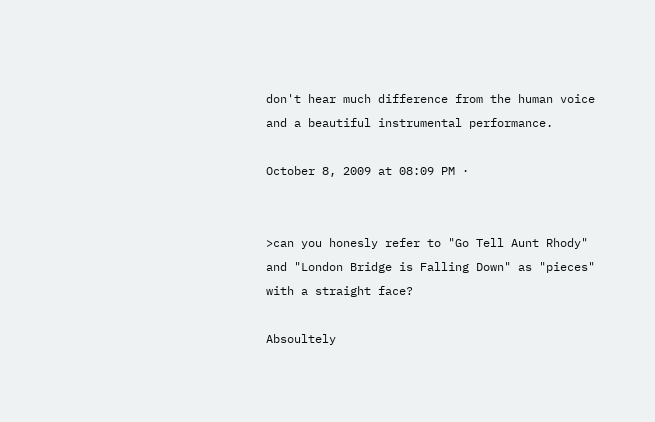don't hear much difference from the human voice and a beautiful instrumental performance.

October 8, 2009 at 08:09 PM ·


>can you honesly refer to "Go Tell Aunt Rhody" and "London Bridge is Falling Down" as "pieces" with a straight face?

Absoultely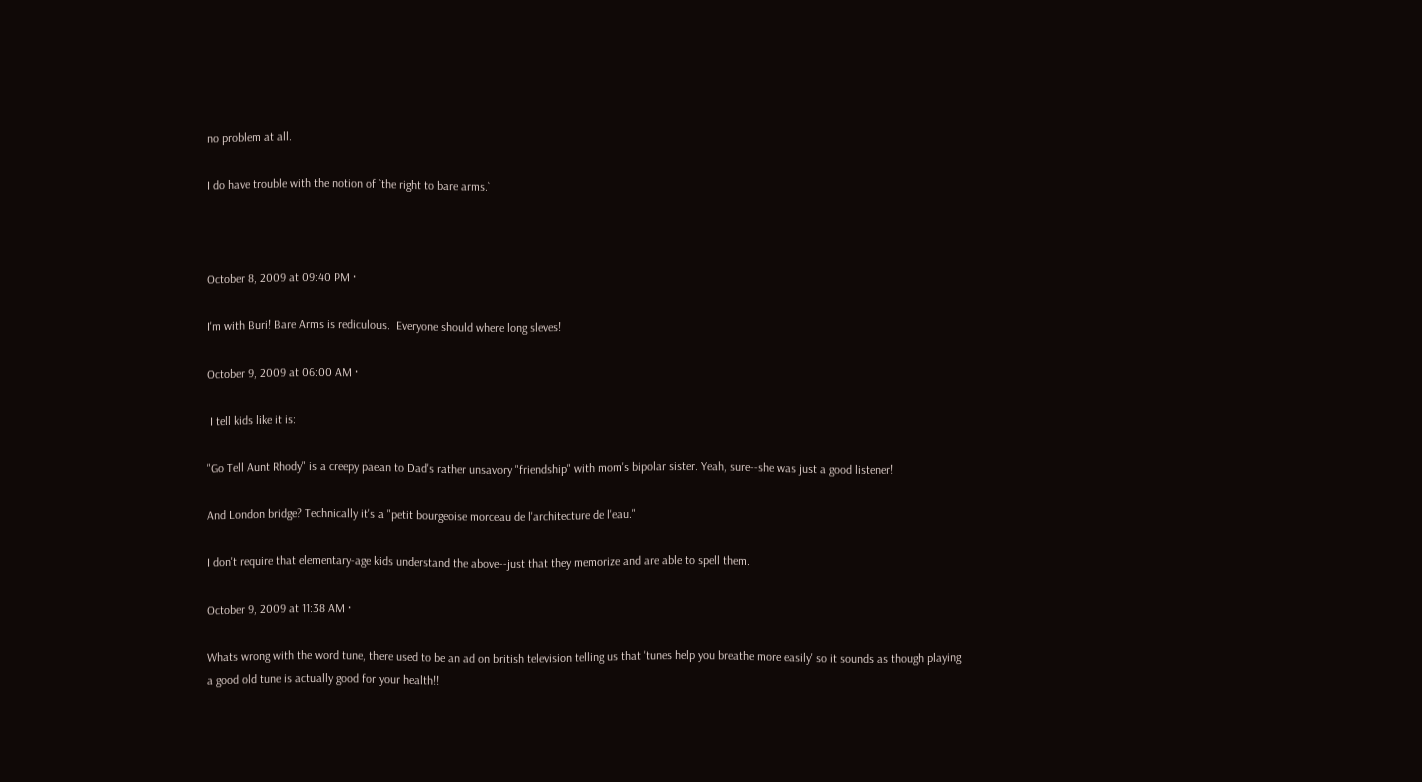no problem at all.

I do have trouble with the notion of `the right to bare arms.`



October 8, 2009 at 09:40 PM ·

I'm with Buri! Bare Arms is rediculous.  Everyone should where long sleves!

October 9, 2009 at 06:00 AM ·

 I tell kids like it is:

"Go Tell Aunt Rhody" is a creepy paean to Dad's rather unsavory "friendship" with mom's bipolar sister. Yeah, sure--she was just a good listener!

And London bridge? Technically it's a "petit bourgeoise morceau de l'architecture de l'eau."

I don't require that elementary-age kids understand the above--just that they memorize and are able to spell them.

October 9, 2009 at 11:38 AM ·

Whats wrong with the word tune, there used to be an ad on british television telling us that 'tunes help you breathe more easily' so it sounds as though playing a good old tune is actually good for your health!!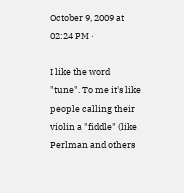October 9, 2009 at 02:24 PM ·

I like the word "tune". To me it's like people calling their violin a "fiddle" (like Perlman and others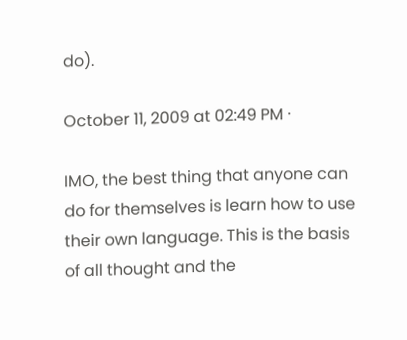do).

October 11, 2009 at 02:49 PM ·

IMO, the best thing that anyone can do for themselves is learn how to use their own language. This is the basis of all thought and the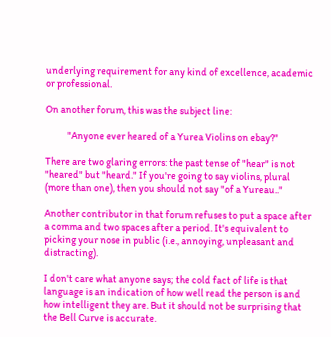underlying requirement for any kind of excellence, academic or professional.

On another forum, this was the subject line:

           "Anyone ever heared of a Yurea Violins on ebay?"

There are two glaring errors: the past tense of "hear" is not "heared" but "heard." If you're going to say violins, plural (more than one), then you should not say "of a Yureau.."

Another contributor in that forum refuses to put a space after a comma and two spaces after a period. It's equivalent to picking your nose in public (i.e., annoying, unpleasant and distracting).

I don't care what anyone says; the cold fact of life is that language is an indication of how well read the person is and how intelligent they are. But it should not be surprising that the Bell Curve is accurate.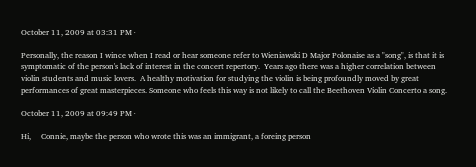October 11, 2009 at 03:31 PM ·

Personally, the reason I wince when I read or hear someone refer to Wieniawski D Major Polonaise as a "song", is that it is symptomatic of the person's lack of interest in the concert repertory.  Years ago there was a higher correlation between violin students and music lovers.  A healthy motivation for studying the violin is being profoundly moved by great performances of great masterpieces. Someone who feels this way is not likely to call the Beethoven Violin Concerto a song.

October 11, 2009 at 09:49 PM ·

Hi,     Connie, maybe the person who wrote this was an immigrant, a foreing person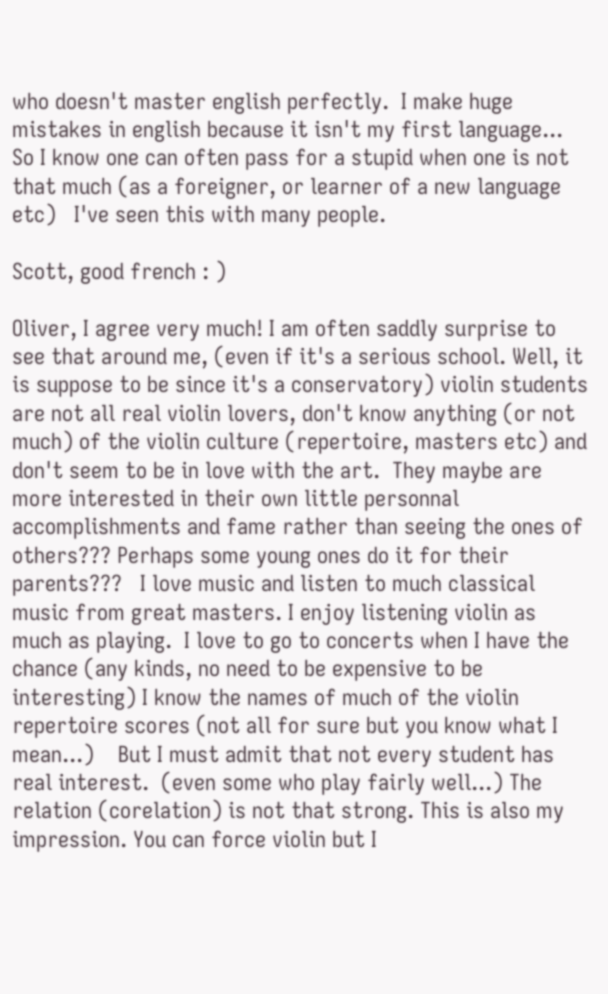who doesn't master english perfectly.  I make huge mistakes in english because it isn't my first language... So I know one can often pass for a stupid when one is not that much (as a foreigner, or learner of a new language etc)   I've seen this with many people.

Scott, good french : )

Oliver, I agree very much! I am often saddly surprise to see that around me, (even if it's a serious school. Well, it is suppose to be since it's a conservatory) violin students are not all real violin lovers, don't know anything (or not much) of the violin culture (repertoire, masters etc) and don't seem to be in love with the art.  They maybe are more interested in their own little personnal accomplishments and fame rather than seeing the ones of others??? Perhaps some young ones do it for their parents???   I love music and listen to much classical music from great masters. I enjoy listening violin as much as playing.  I love to go to concerts when I have the chance (any kinds, no need to be expensive to be interesting) I know the names of much of the violin repertoire scores (not all for sure but you know what I mean...)    But I must admit that not every student has real interest.  (even some who play fairly well...) The relation (corelation) is not that strong. This is also my impression. You can force violin but I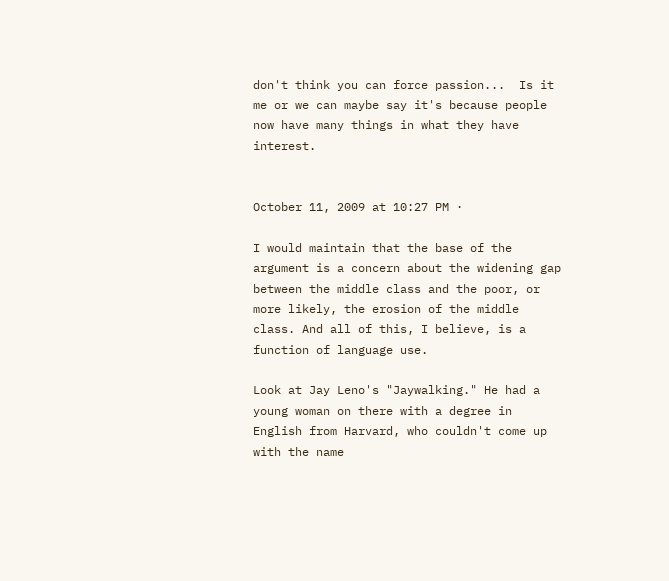don't think you can force passion...  Is it me or we can maybe say it's because people now have many things in what they have interest.


October 11, 2009 at 10:27 PM ·

I would maintain that the base of the argument is a concern about the widening gap between the middle class and the poor, or more likely, the erosion of the middle class. And all of this, I believe, is a function of language use.

Look at Jay Leno's "Jaywalking." He had a young woman on there with a degree in English from Harvard, who couldn't come up with the name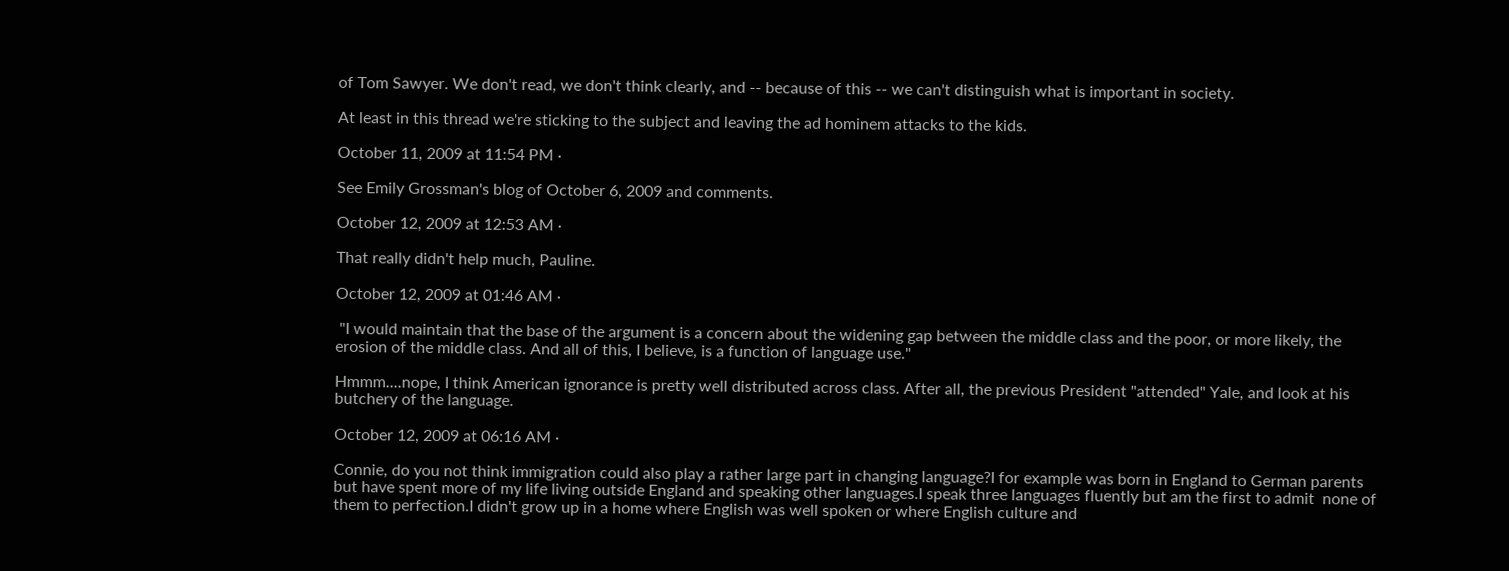of Tom Sawyer. We don't read, we don't think clearly, and -- because of this -- we can't distinguish what is important in society.

At least in this thread we're sticking to the subject and leaving the ad hominem attacks to the kids.

October 11, 2009 at 11:54 PM ·

See Emily Grossman's blog of October 6, 2009 and comments.

October 12, 2009 at 12:53 AM ·

That really didn't help much, Pauline.

October 12, 2009 at 01:46 AM ·

 "I would maintain that the base of the argument is a concern about the widening gap between the middle class and the poor, or more likely, the erosion of the middle class. And all of this, I believe, is a function of language use."

Hmmm....nope, I think American ignorance is pretty well distributed across class. After all, the previous President "attended" Yale, and look at his butchery of the language.

October 12, 2009 at 06:16 AM ·

Connie, do you not think immigration could also play a rather large part in changing language?I for example was born in England to German parents but have spent more of my life living outside England and speaking other languages.I speak three languages fluently but am the first to admit  none of them to perfection.I didn't grow up in a home where English was well spoken or where English culture and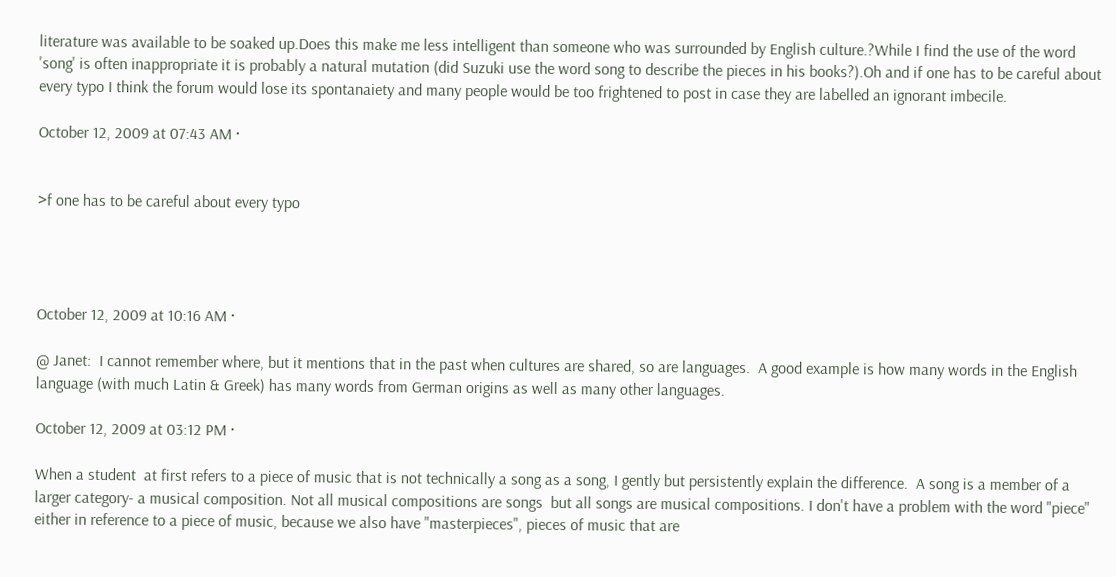literature was available to be soaked up.Does this make me less intelligent than someone who was surrounded by English culture.?While I find the use of the word 'song' is often inappropriate it is probably a natural mutation (did Suzuki use the word song to describe the pieces in his books?).Oh and if one has to be careful about every typo I think the forum would lose its spontanaiety and many people would be too frightened to post in case they are labelled an ignorant imbecile.

October 12, 2009 at 07:43 AM ·


>f one has to be careful about every typo




October 12, 2009 at 10:16 AM ·

@ Janet:  I cannot remember where, but it mentions that in the past when cultures are shared, so are languages.  A good example is how many words in the English language (with much Latin & Greek) has many words from German origins as well as many other languages.

October 12, 2009 at 03:12 PM ·

When a student  at first refers to a piece of music that is not technically a song as a song, I gently but persistently explain the difference.  A song is a member of a larger category- a musical composition. Not all musical compositions are songs  but all songs are musical compositions. I don't have a problem with the word "piece" either in reference to a piece of music, because we also have "masterpieces", pieces of music that are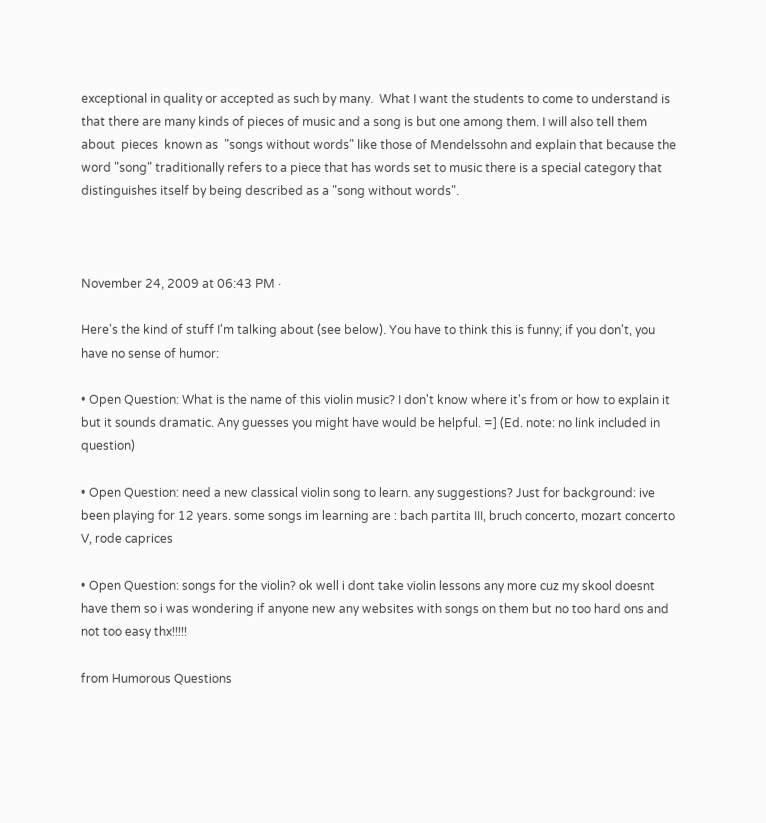exceptional in quality or accepted as such by many.  What I want the students to come to understand is that there are many kinds of pieces of music and a song is but one among them. I will also tell them about  pieces  known as  "songs without words" like those of Mendelssohn and explain that because the word "song" traditionally refers to a piece that has words set to music there is a special category that distinguishes itself by being described as a "song without words".



November 24, 2009 at 06:43 PM ·

Here's the kind of stuff I'm talking about (see below). You have to think this is funny; if you don't, you have no sense of humor:

• Open Question: What is the name of this violin music? I don't know where it's from or how to explain it but it sounds dramatic. Any guesses you might have would be helpful. =] (Ed. note: no link included in question)

• Open Question: need a new classical violin song to learn. any suggestions? Just for background: ive been playing for 12 years. some songs im learning are : bach partita III, bruch concerto, mozart concerto V, rode caprices

• Open Question: songs for the violin? ok well i dont take violin lessons any more cuz my skool doesnt have them so i was wondering if anyone new any websites with songs on them but no too hard ons and not too easy thx!!!!!

from Humorous Questions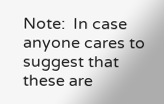Note:  In case anyone cares to suggest that these are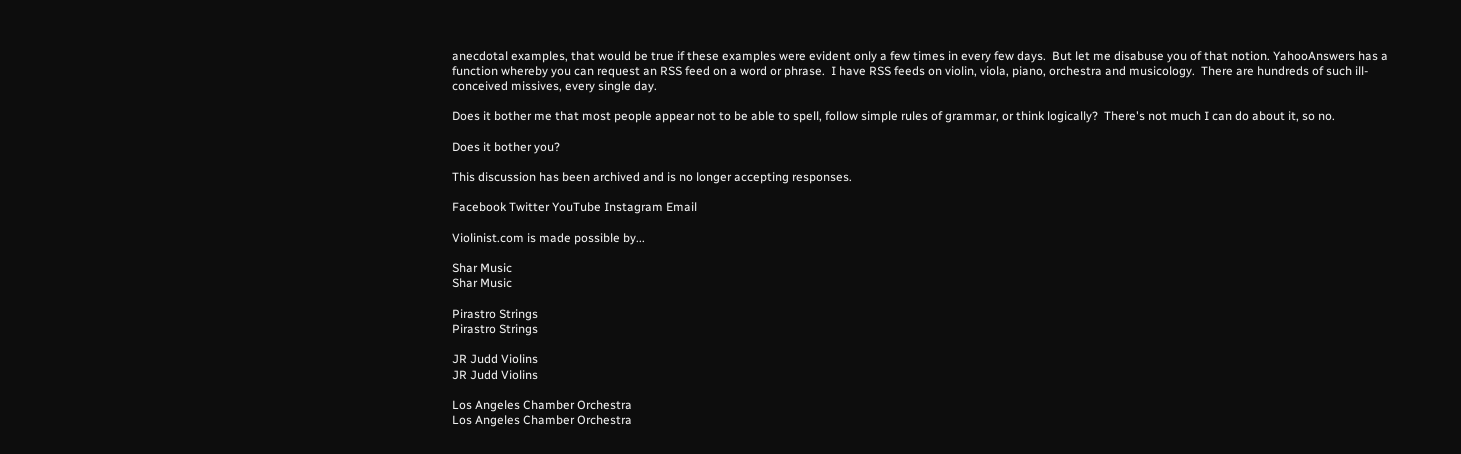anecdotal examples, that would be true if these examples were evident only a few times in every few days.  But let me disabuse you of that notion. YahooAnswers has a function whereby you can request an RSS feed on a word or phrase.  I have RSS feeds on violin, viola, piano, orchestra and musicology.  There are hundreds of such ill-conceived missives, every single day.

Does it bother me that most people appear not to be able to spell, follow simple rules of grammar, or think logically?  There's not much I can do about it, so no.

Does it bother you?

This discussion has been archived and is no longer accepting responses.

Facebook Twitter YouTube Instagram Email

Violinist.com is made possible by...

Shar Music
Shar Music

Pirastro Strings
Pirastro Strings

JR Judd Violins
JR Judd Violins

Los Angeles Chamber Orchestra
Los Angeles Chamber Orchestra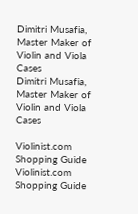Dimitri Musafia, Master Maker of Violin and Viola Cases
Dimitri Musafia, Master Maker of Violin and Viola Cases

Violinist.com Shopping Guide
Violinist.com Shopping Guide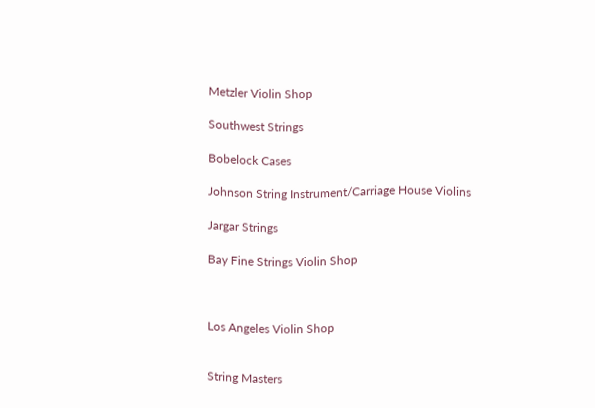Metzler Violin Shop

Southwest Strings

Bobelock Cases

Johnson String Instrument/Carriage House Violins

Jargar Strings

Bay Fine Strings Violin Shop



Los Angeles Violin Shop


String Masters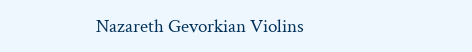Nazareth Gevorkian Violins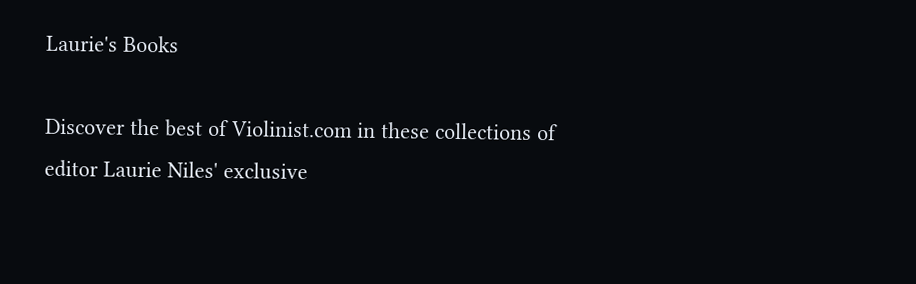Laurie's Books

Discover the best of Violinist.com in these collections of editor Laurie Niles' exclusive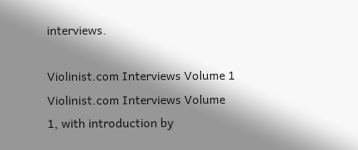interviews.

Violinist.com Interviews Volume 1
Violinist.com Interviews Volume 1, with introduction by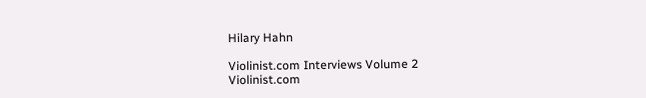Hilary Hahn

Violinist.com Interviews Volume 2
Violinist.com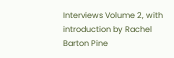Interviews Volume 2, with introduction by Rachel Barton Pine